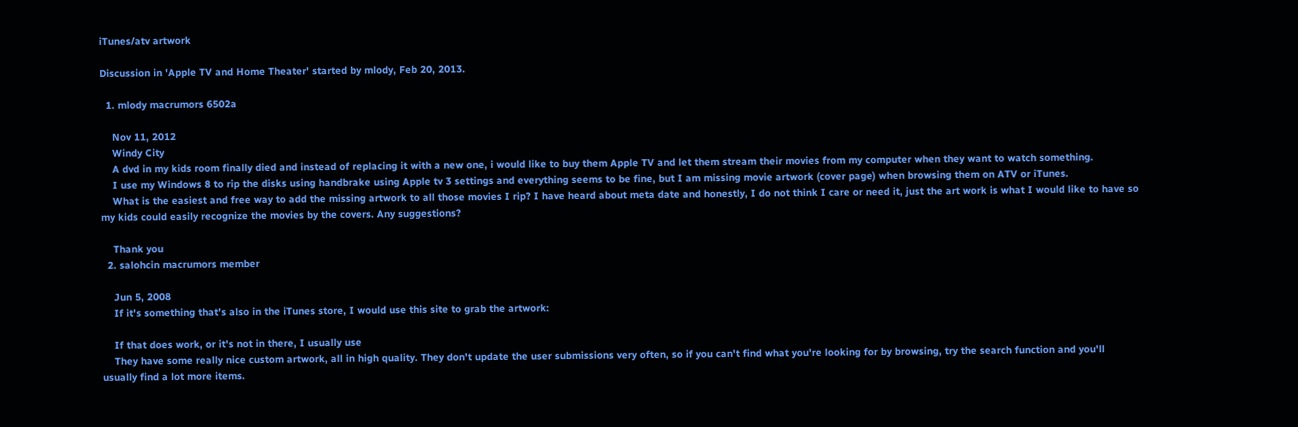iTunes/atv artwork

Discussion in 'Apple TV and Home Theater' started by mlody, Feb 20, 2013.

  1. mlody macrumors 6502a

    Nov 11, 2012
    Windy City
    A dvd in my kids room finally died and instead of replacing it with a new one, i would like to buy them Apple TV and let them stream their movies from my computer when they want to watch something.
    I use my Windows 8 to rip the disks using handbrake using Apple tv 3 settings and everything seems to be fine, but I am missing movie artwork (cover page) when browsing them on ATV or iTunes.
    What is the easiest and free way to add the missing artwork to all those movies I rip? I have heard about meta date and honestly, I do not think I care or need it, just the art work is what I would like to have so my kids could easily recognize the movies by the covers. Any suggestions?

    Thank you
  2. salohcin macrumors member

    Jun 5, 2008
    If it's something that's also in the iTunes store, I would use this site to grab the artwork:

    If that does work, or it's not in there, I usually use
    They have some really nice custom artwork, all in high quality. They don't update the user submissions very often, so if you can't find what you're looking for by browsing, try the search function and you'll usually find a lot more items.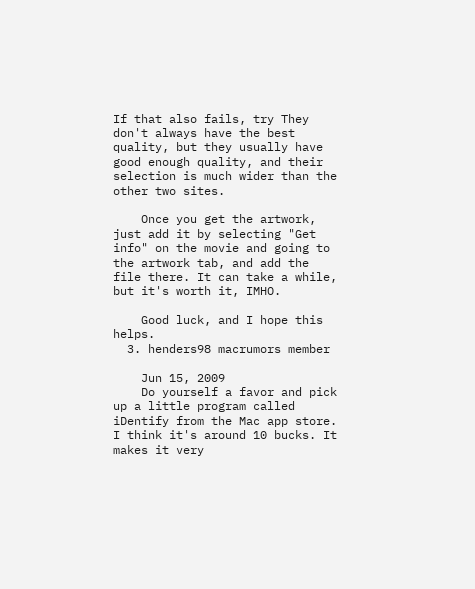If that also fails, try They don't always have the best quality, but they usually have good enough quality, and their selection is much wider than the other two sites.

    Once you get the artwork, just add it by selecting "Get info" on the movie and going to the artwork tab, and add the file there. It can take a while, but it's worth it, IMHO.

    Good luck, and I hope this helps.
  3. henders98 macrumors member

    Jun 15, 2009
    Do yourself a favor and pick up a little program called iDentify from the Mac app store. I think it's around 10 bucks. It makes it very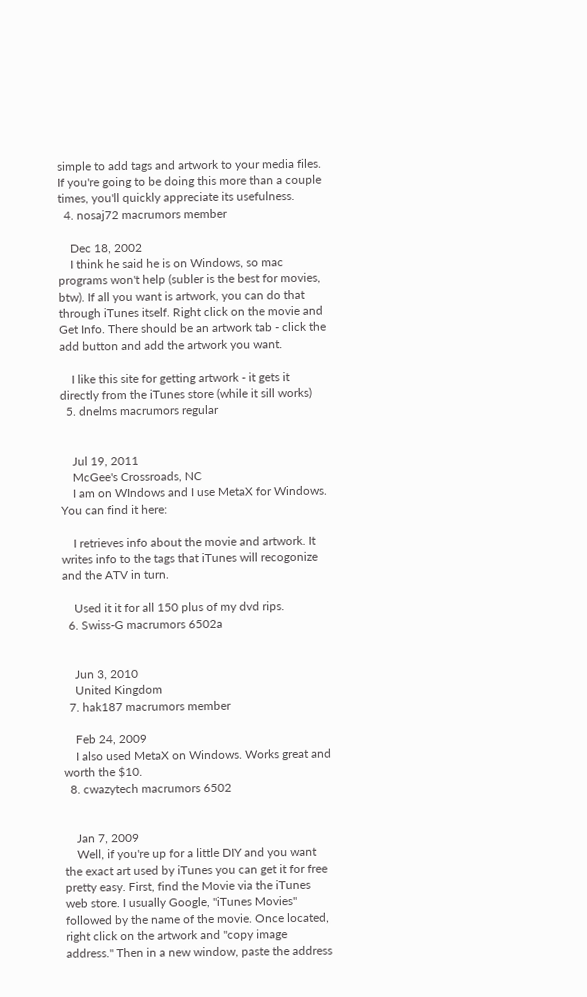simple to add tags and artwork to your media files. If you're going to be doing this more than a couple times, you'll quickly appreciate its usefulness.
  4. nosaj72 macrumors member

    Dec 18, 2002
    I think he said he is on Windows, so mac programs won't help (subler is the best for movies, btw). If all you want is artwork, you can do that through iTunes itself. Right click on the movie and Get Info. There should be an artwork tab - click the add button and add the artwork you want.

    I like this site for getting artwork - it gets it directly from the iTunes store (while it sill works)
  5. dnelms macrumors regular


    Jul 19, 2011
    McGee's Crossroads, NC
    I am on WIndows and I use MetaX for Windows. You can find it here:

    I retrieves info about the movie and artwork. It writes info to the tags that iTunes will recogonize and the ATV in turn.

    Used it it for all 150 plus of my dvd rips.
  6. Swiss-G macrumors 6502a


    Jun 3, 2010
    United Kingdom
  7. hak187 macrumors member

    Feb 24, 2009
    I also used MetaX on Windows. Works great and worth the $10.
  8. cwazytech macrumors 6502


    Jan 7, 2009
    Well, if you're up for a little DIY and you want the exact art used by iTunes you can get it for free pretty easy. First, find the Movie via the iTunes web store. I usually Google, "iTunes Movies" followed by the name of the movie. Once located, right click on the artwork and "copy image address." Then in a new window, paste the address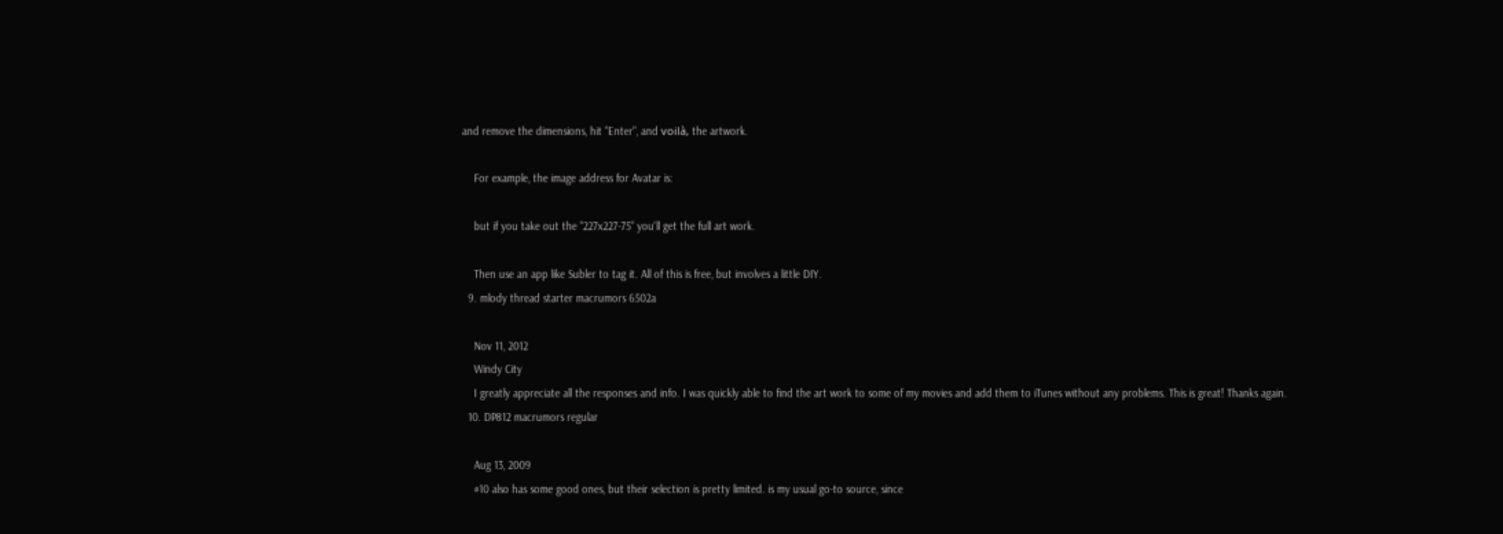and remove the dimensions, hit "Enter", and voilà, the artwork.

    For example, the image address for Avatar is:

    but if you take out the "227x227-75" you'll get the full art work.

    Then use an app like Subler to tag it. All of this is free, but involves a little DIY.
  9. mlody thread starter macrumors 6502a

    Nov 11, 2012
    Windy City
    I greatly appreciate all the responses and info. I was quickly able to find the art work to some of my movies and add them to iTunes without any problems. This is great! Thanks again.
  10. DP812 macrumors regular

    Aug 13, 2009
    #10 also has some good ones, but their selection is pretty limited. is my usual go-to source, since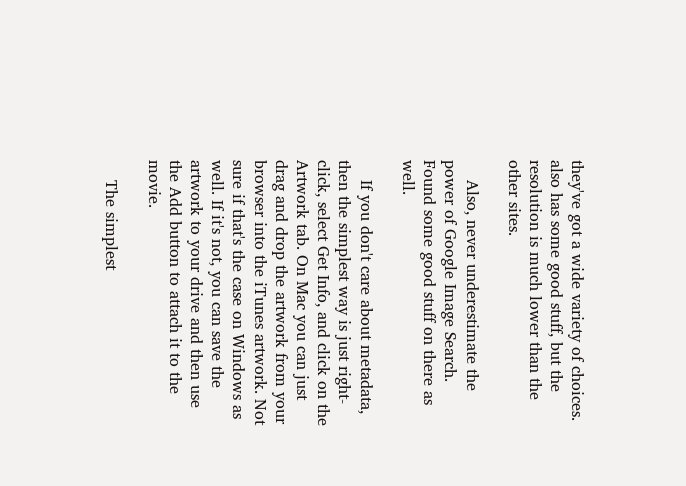they've got a wide variety of choices. also has some good stuff, but the resolution is much lower than the other sites.

    Also, never underestimate the power of Google Image Search. Found some good stuff on there as well.

    If you don't care about metadata, then the simplest way is just right-click, select Get Info, and click on the Artwork tab. On Mac you can just drag and drop the artwork from your browser into the iTunes artwork. Not sure if that's the case on Windows as well. If it's not, you can save the artwork to your drive and then use the Add button to attach it to the movie.

    The simplest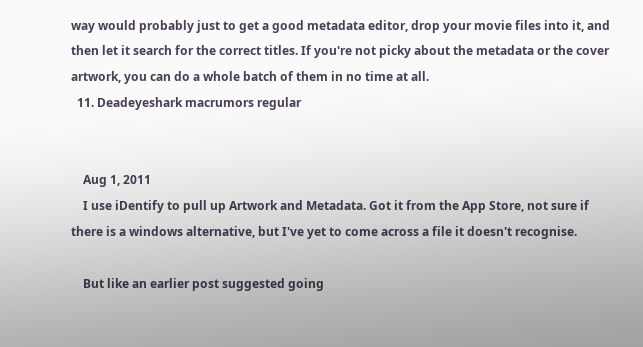way would probably just to get a good metadata editor, drop your movie files into it, and then let it search for the correct titles. If you're not picky about the metadata or the cover artwork, you can do a whole batch of them in no time at all.
  11. Deadeyeshark macrumors regular


    Aug 1, 2011
    I use iDentify to pull up Artwork and Metadata. Got it from the App Store, not sure if there is a windows alternative, but I've yet to come across a file it doesn't recognise.

    But like an earlier post suggested going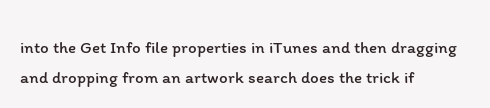into the Get Info file properties in iTunes and then dragging and dropping from an artwork search does the trick if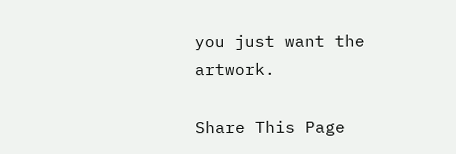you just want the artwork.

Share This Page